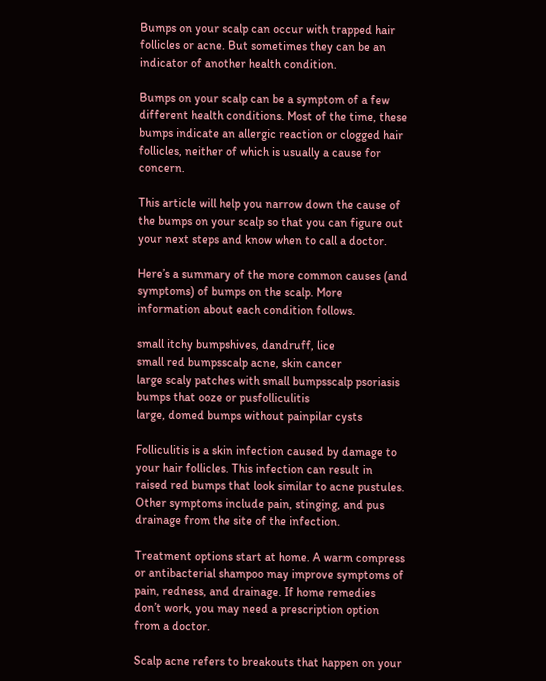Bumps on your scalp can occur with trapped hair follicles or acne. But sometimes they can be an indicator of another health condition.

Bumps on your scalp can be a symptom of a few different health conditions. Most of the time, these bumps indicate an allergic reaction or clogged hair follicles, neither of which is usually a cause for concern.

This article will help you narrow down the cause of the bumps on your scalp so that you can figure out your next steps and know when to call a doctor.

Here’s a summary of the more common causes (and symptoms) of bumps on the scalp. More information about each condition follows.

small itchy bumpshives, dandruff, lice
small red bumpsscalp acne, skin cancer
large scaly patches with small bumpsscalp psoriasis
bumps that ooze or pusfolliculitis
large, domed bumps without painpilar cysts

Folliculitis is a skin infection caused by damage to your hair follicles. This infection can result in raised red bumps that look similar to acne pustules. Other symptoms include pain, stinging, and pus drainage from the site of the infection.

Treatment options start at home. A warm compress or antibacterial shampoo may improve symptoms of pain, redness, and drainage. If home remedies don’t work, you may need a prescription option from a doctor.

Scalp acne refers to breakouts that happen on your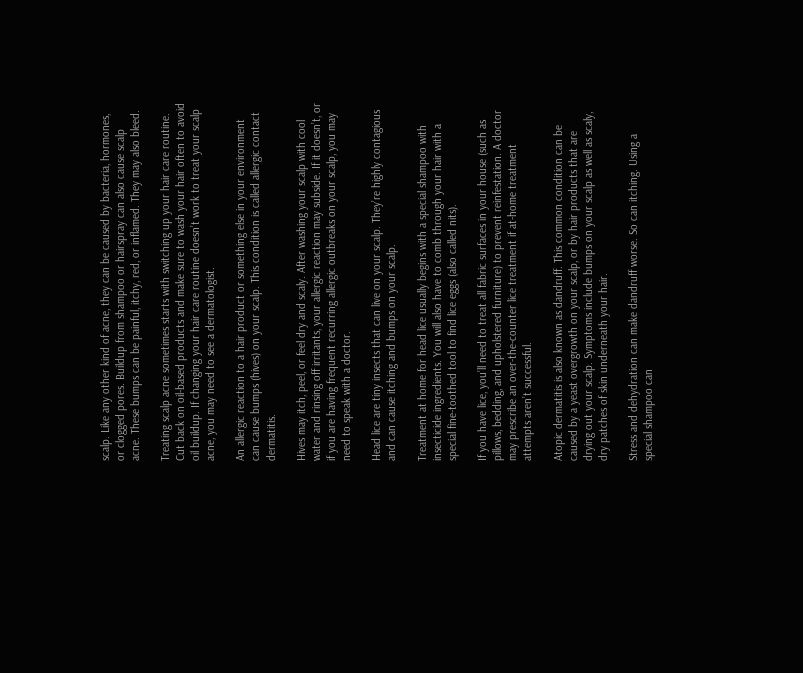scalp. Like any other kind of acne, they can be caused by bacteria, hormones, or clogged pores. Buildup from shampoo or hairspray can also cause scalp acne. These bumps can be painful, itchy, red, or inflamed. They may also bleed.

Treating scalp acne sometimes starts with switching up your hair care routine. Cut back on oil-based products and make sure to wash your hair often to avoid oil buildup. If changing your hair care routine doesn’t work to treat your scalp acne, you may need to see a dermatologist.

An allergic reaction to a hair product or something else in your environment can cause bumps (hives) on your scalp. This condition is called allergic contact dermatitis.

Hives may itch, peel, or feel dry and scaly. After washing your scalp with cool water and rinsing off irritants, your allergic reaction may subside. If it doesn’t, or if you are having frequent recurring allergic outbreaks on your scalp, you may need to speak with a doctor.

Head lice are tiny insects that can live on your scalp. They’re highly contagious and can cause itching and bumps on your scalp.

Treatment at home for head lice usually begins with a special shampoo with insecticide ingredients. You will also have to comb through your hair with a special fine-toothed tool to find lice eggs (also called nits).

If you have lice, you’ll need to treat all fabric surfaces in your house (such as pillows, bedding, and upholstered furniture) to prevent reinfestation. A doctor may prescribe an over-the-counter lice treatment if at-home treatment attempts aren’t successful.

Atopic dermatitis is also known as dandruff. This common condition can be caused by a yeast overgrowth on your scalp, or by hair products that are drying out your scalp. Symptoms include bumps on your scalp as well as scaly, dry patches of skin underneath your hair.

Stress and dehydration can make dandruff worse. So can itching. Using a special shampoo can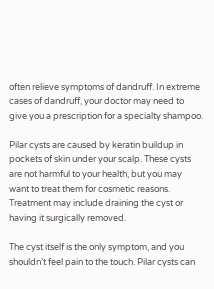often relieve symptoms of dandruff. In extreme cases of dandruff, your doctor may need to give you a prescription for a specialty shampoo.

Pilar cysts are caused by keratin buildup in pockets of skin under your scalp. These cysts are not harmful to your health, but you may want to treat them for cosmetic reasons. Treatment may include draining the cyst or having it surgically removed.

The cyst itself is the only symptom, and you shouldn’t feel pain to the touch. Pilar cysts can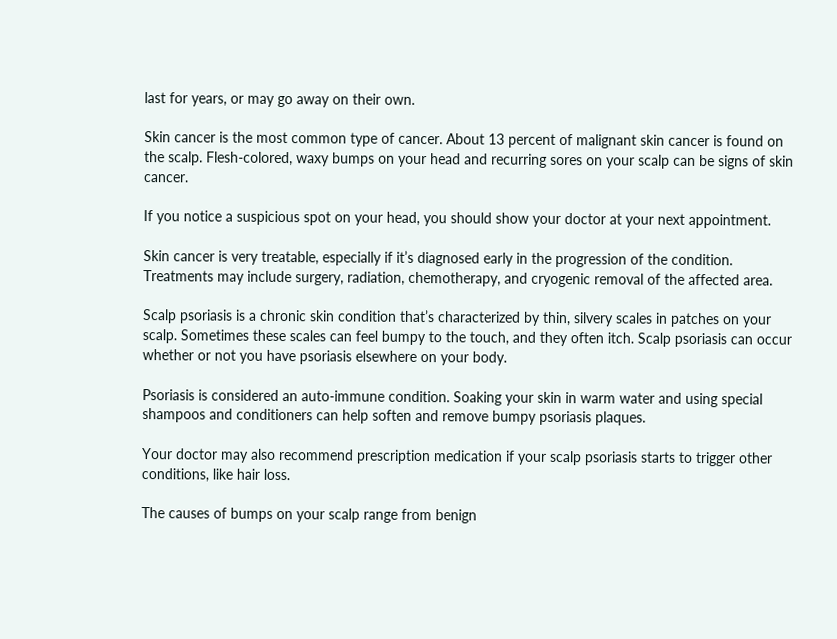last for years, or may go away on their own.

Skin cancer is the most common type of cancer. About 13 percent of malignant skin cancer is found on the scalp. Flesh-colored, waxy bumps on your head and recurring sores on your scalp can be signs of skin cancer.

If you notice a suspicious spot on your head, you should show your doctor at your next appointment.

Skin cancer is very treatable, especially if it’s diagnosed early in the progression of the condition. Treatments may include surgery, radiation, chemotherapy, and cryogenic removal of the affected area.

Scalp psoriasis is a chronic skin condition that’s characterized by thin, silvery scales in patches on your scalp. Sometimes these scales can feel bumpy to the touch, and they often itch. Scalp psoriasis can occur whether or not you have psoriasis elsewhere on your body.

Psoriasis is considered an auto-immune condition. Soaking your skin in warm water and using special shampoos and conditioners can help soften and remove bumpy psoriasis plaques.

Your doctor may also recommend prescription medication if your scalp psoriasis starts to trigger other conditions, like hair loss.

The causes of bumps on your scalp range from benign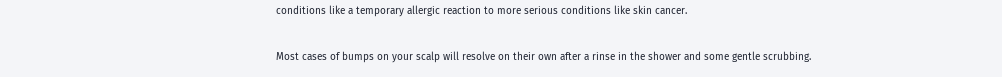conditions like a temporary allergic reaction to more serious conditions like skin cancer.

Most cases of bumps on your scalp will resolve on their own after a rinse in the shower and some gentle scrubbing.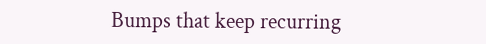Bumps that keep recurring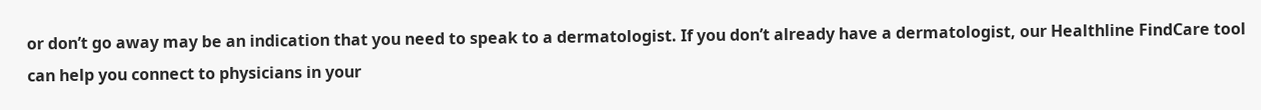or don’t go away may be an indication that you need to speak to a dermatologist. If you don’t already have a dermatologist, our Healthline FindCare tool can help you connect to physicians in your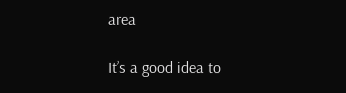area

It’s a good idea to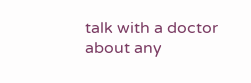talk with a doctor about any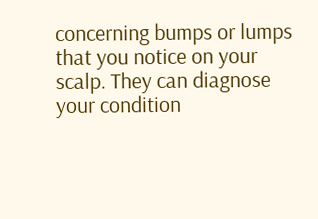concerning bumps or lumps that you notice on your scalp. They can diagnose your condition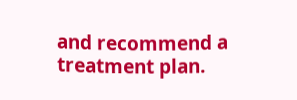and recommend a treatment plan.